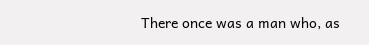There once was a man who, as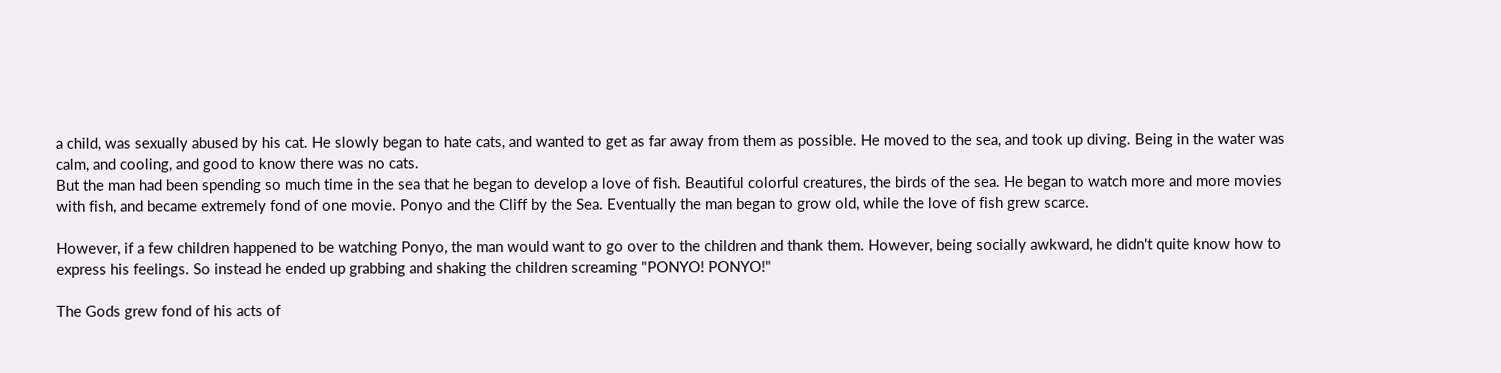a child, was sexually abused by his cat. He slowly began to hate cats, and wanted to get as far away from them as possible. He moved to the sea, and took up diving. Being in the water was calm, and cooling, and good to know there was no cats.
But the man had been spending so much time in the sea that he began to develop a love of fish. Beautiful colorful creatures, the birds of the sea. He began to watch more and more movies with fish, and became extremely fond of one movie. Ponyo and the Cliff by the Sea. Eventually the man began to grow old, while the love of fish grew scarce.

However, if a few children happened to be watching Ponyo, the man would want to go over to the children and thank them. However, being socially awkward, he didn't quite know how to express his feelings. So instead he ended up grabbing and shaking the children screaming "PONYO! PONYO!"

The Gods grew fond of his acts of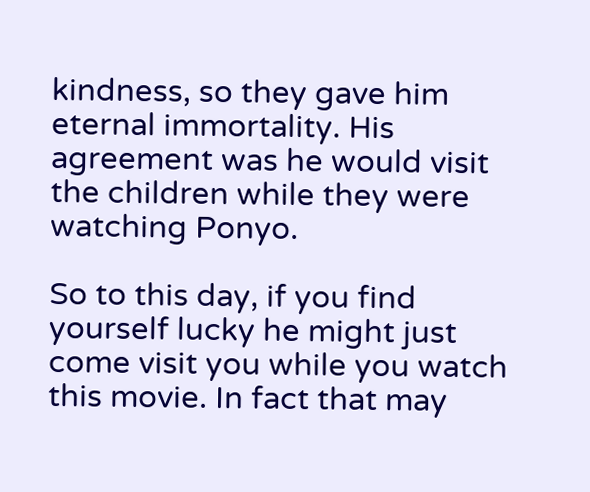kindness, so they gave him eternal immortality. His agreement was he would visit the children while they were watching Ponyo.

So to this day, if you find yourself lucky he might just come visit you while you watch this movie. In fact that may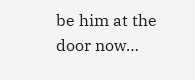be him at the door now…